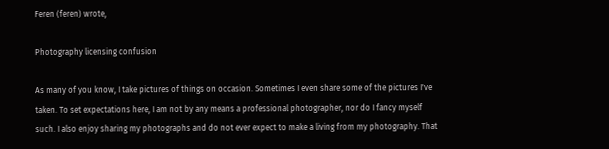Feren (feren) wrote,

Photography licensing confusion

As many of you know, I take pictures of things on occasion. Sometimes I even share some of the pictures I've taken. To set expectations here, I am not by any means a professional photographer, nor do I fancy myself such. I also enjoy sharing my photographs and do not ever expect to make a living from my photography. That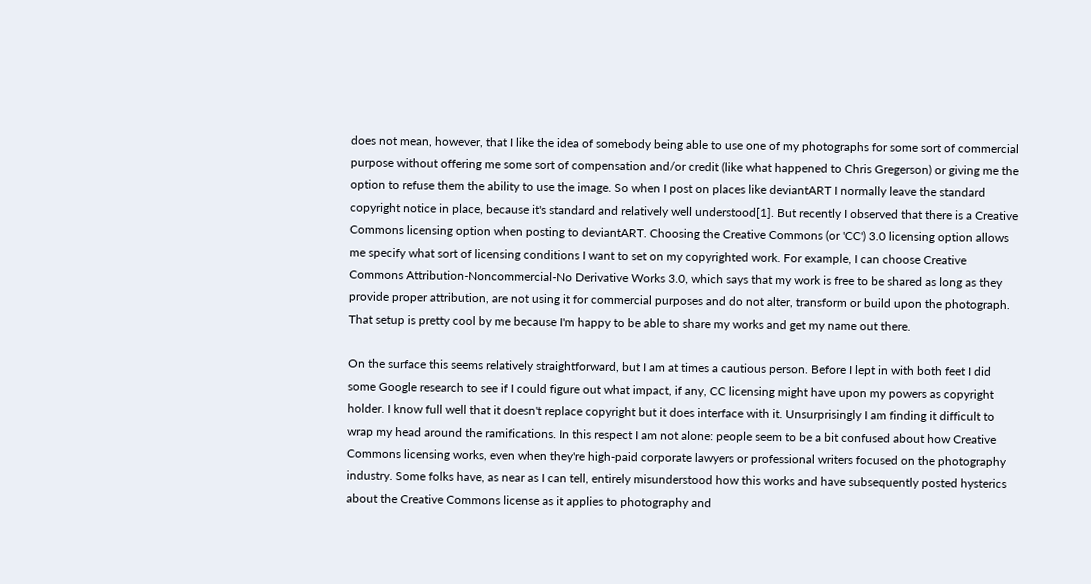does not mean, however, that I like the idea of somebody being able to use one of my photographs for some sort of commercial purpose without offering me some sort of compensation and/or credit (like what happened to Chris Gregerson) or giving me the option to refuse them the ability to use the image. So when I post on places like deviantART I normally leave the standard copyright notice in place, because it's standard and relatively well understood[1]. But recently I observed that there is a Creative Commons licensing option when posting to deviantART. Choosing the Creative Commons (or 'CC') 3.0 licensing option allows me specify what sort of licensing conditions I want to set on my copyrighted work. For example, I can choose Creative Commons Attribution-Noncommercial-No Derivative Works 3.0, which says that my work is free to be shared as long as they provide proper attribution, are not using it for commercial purposes and do not alter, transform or build upon the photograph. That setup is pretty cool by me because I'm happy to be able to share my works and get my name out there.

On the surface this seems relatively straightforward, but I am at times a cautious person. Before I lept in with both feet I did some Google research to see if I could figure out what impact, if any, CC licensing might have upon my powers as copyright holder. I know full well that it doesn't replace copyright but it does interface with it. Unsurprisingly I am finding it difficult to wrap my head around the ramifications. In this respect I am not alone: people seem to be a bit confused about how Creative Commons licensing works, even when they're high-paid corporate lawyers or professional writers focused on the photography industry. Some folks have, as near as I can tell, entirely misunderstood how this works and have subsequently posted hysterics about the Creative Commons license as it applies to photography and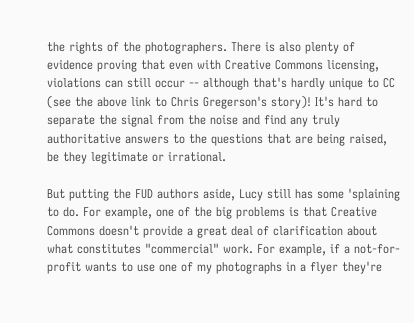the rights of the photographers. There is also plenty of evidence proving that even with Creative Commons licensing, violations can still occur -- although that's hardly unique to CC (see the above link to Chris Gregerson's story)! It's hard to separate the signal from the noise and find any truly authoritative answers to the questions that are being raised, be they legitimate or irrational.

But putting the FUD authors aside, Lucy still has some 'splaining to do. For example, one of the big problems is that Creative Commons doesn't provide a great deal of clarification about what constitutes "commercial" work. For example, if a not-for-profit wants to use one of my photographs in a flyer they're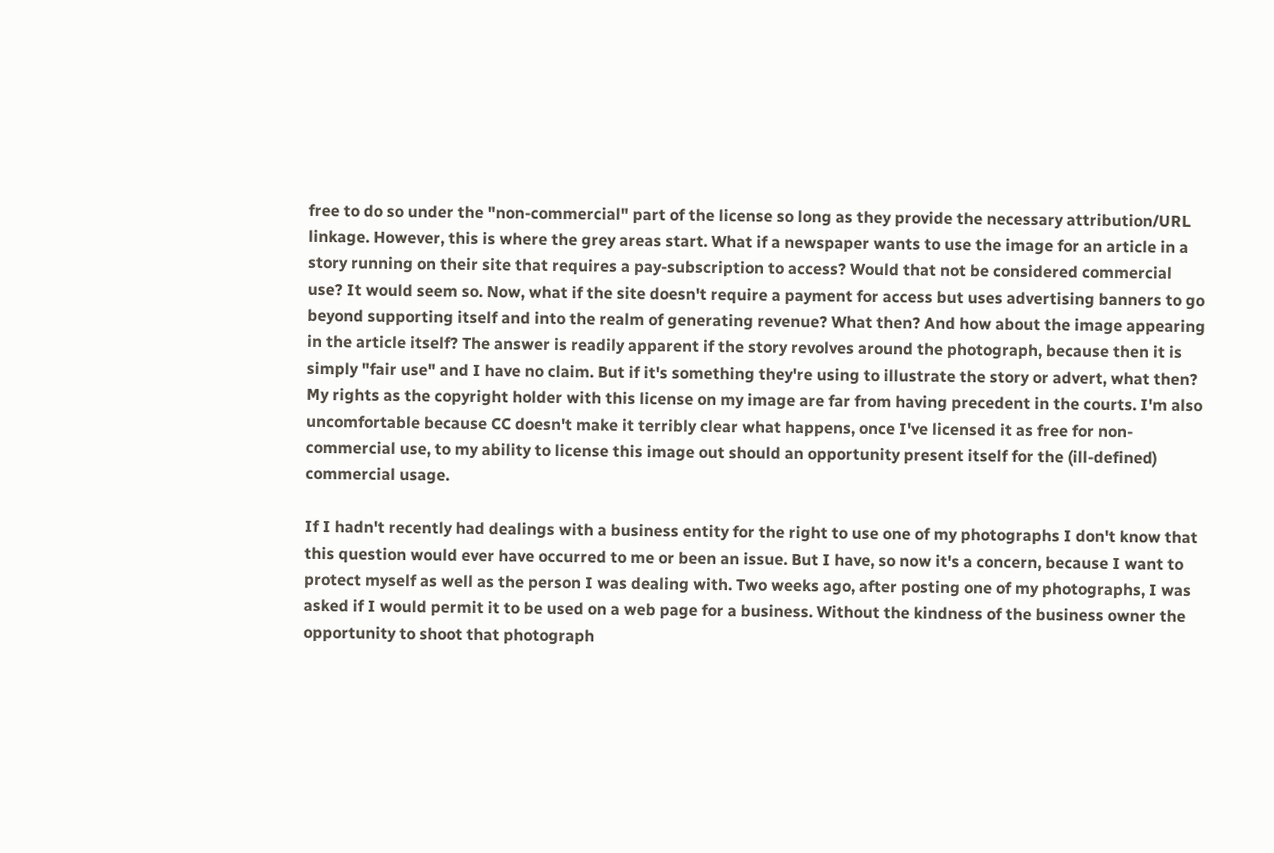free to do so under the "non-commercial" part of the license so long as they provide the necessary attribution/URL linkage. However, this is where the grey areas start. What if a newspaper wants to use the image for an article in a story running on their site that requires a pay-subscription to access? Would that not be considered commercial use? It would seem so. Now, what if the site doesn't require a payment for access but uses advertising banners to go beyond supporting itself and into the realm of generating revenue? What then? And how about the image appearing in the article itself? The answer is readily apparent if the story revolves around the photograph, because then it is simply "fair use" and I have no claim. But if it's something they're using to illustrate the story or advert, what then? My rights as the copyright holder with this license on my image are far from having precedent in the courts. I'm also uncomfortable because CC doesn't make it terribly clear what happens, once I've licensed it as free for non-commercial use, to my ability to license this image out should an opportunity present itself for the (ill-defined) commercial usage.

If I hadn't recently had dealings with a business entity for the right to use one of my photographs I don't know that this question would ever have occurred to me or been an issue. But I have, so now it's a concern, because I want to protect myself as well as the person I was dealing with. Two weeks ago, after posting one of my photographs, I was asked if I would permit it to be used on a web page for a business. Without the kindness of the business owner the opportunity to shoot that photograph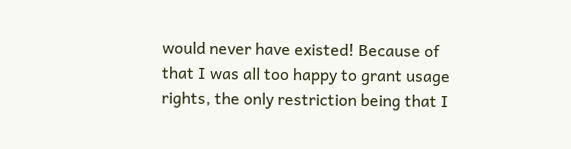would never have existed! Because of that I was all too happy to grant usage rights, the only restriction being that I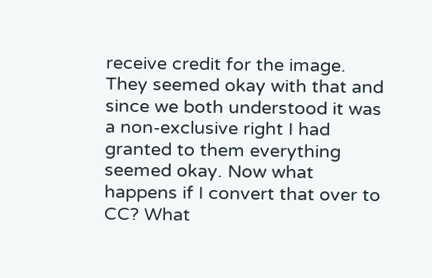receive credit for the image. They seemed okay with that and since we both understood it was a non-exclusive right I had granted to them everything seemed okay. Now what happens if I convert that over to CC? What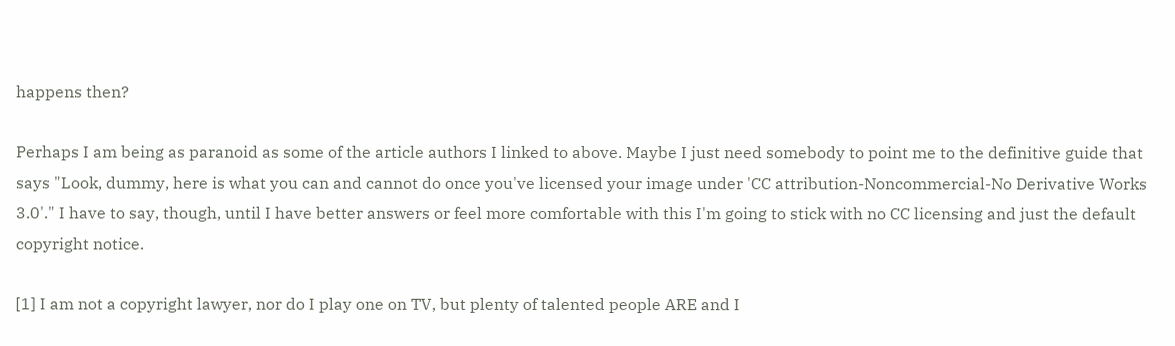happens then?

Perhaps I am being as paranoid as some of the article authors I linked to above. Maybe I just need somebody to point me to the definitive guide that says "Look, dummy, here is what you can and cannot do once you've licensed your image under 'CC attribution-Noncommercial-No Derivative Works 3.0'." I have to say, though, until I have better answers or feel more comfortable with this I'm going to stick with no CC licensing and just the default copyright notice.

[1] I am not a copyright lawyer, nor do I play one on TV, but plenty of talented people ARE and I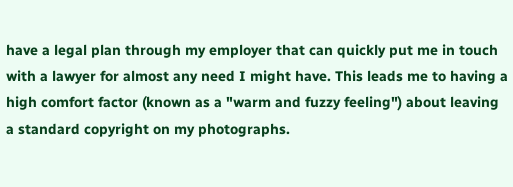have a legal plan through my employer that can quickly put me in touch with a lawyer for almost any need I might have. This leads me to having a high comfort factor (known as a "warm and fuzzy feeling") about leaving a standard copyright on my photographs.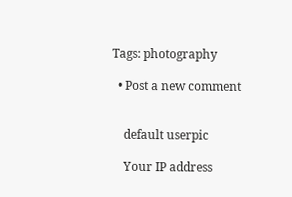Tags: photography

  • Post a new comment


    default userpic

    Your IP address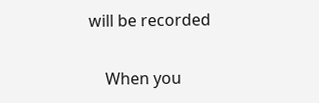will be recorded

    When you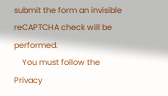submit the form an invisible reCAPTCHA check will be performed.
    You must follow the Privacy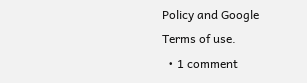Policy and Google Terms of use.
  • 1 comment